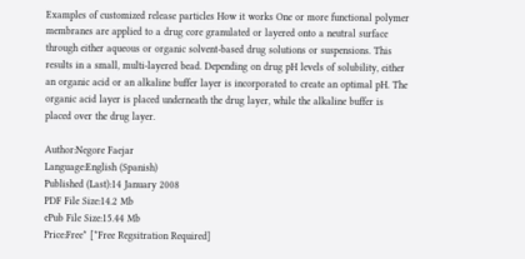Examples of customized release particles How it works One or more functional polymer membranes are applied to a drug core granulated or layered onto a neutral surface through either aqueous or organic solvent-based drug solutions or suspensions. This results in a small, multi-layered bead. Depending on drug pH levels of solubility, either an organic acid or an alkaline buffer layer is incorporated to create an optimal pH. The organic acid layer is placed underneath the drug layer, while the alkaline buffer is placed over the drug layer.

Author:Negore Faejar
Language:English (Spanish)
Published (Last):14 January 2008
PDF File Size:14.2 Mb
ePub File Size:15.44 Mb
Price:Free* [*Free Regsitration Required]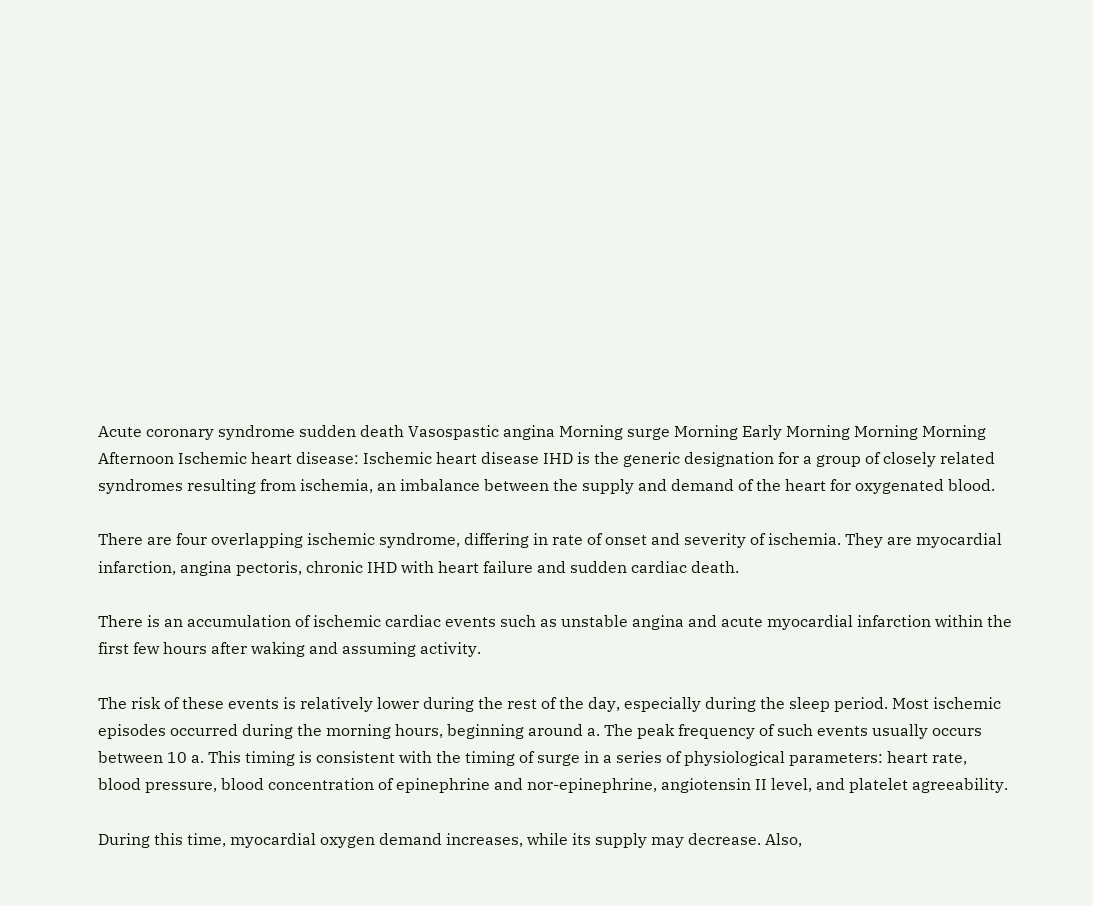Acute coronary syndrome sudden death Vasospastic angina Morning surge Morning Early Morning Morning Morning Afternoon Ischemic heart disease: Ischemic heart disease IHD is the generic designation for a group of closely related syndromes resulting from ischemia, an imbalance between the supply and demand of the heart for oxygenated blood.

There are four overlapping ischemic syndrome, differing in rate of onset and severity of ischemia. They are myocardial infarction, angina pectoris, chronic IHD with heart failure and sudden cardiac death.

There is an accumulation of ischemic cardiac events such as unstable angina and acute myocardial infarction within the first few hours after waking and assuming activity.

The risk of these events is relatively lower during the rest of the day, especially during the sleep period. Most ischemic episodes occurred during the morning hours, beginning around a. The peak frequency of such events usually occurs between 10 a. This timing is consistent with the timing of surge in a series of physiological parameters: heart rate, blood pressure, blood concentration of epinephrine and nor-epinephrine, angiotensin II level, and platelet agreeability.

During this time, myocardial oxygen demand increases, while its supply may decrease. Also,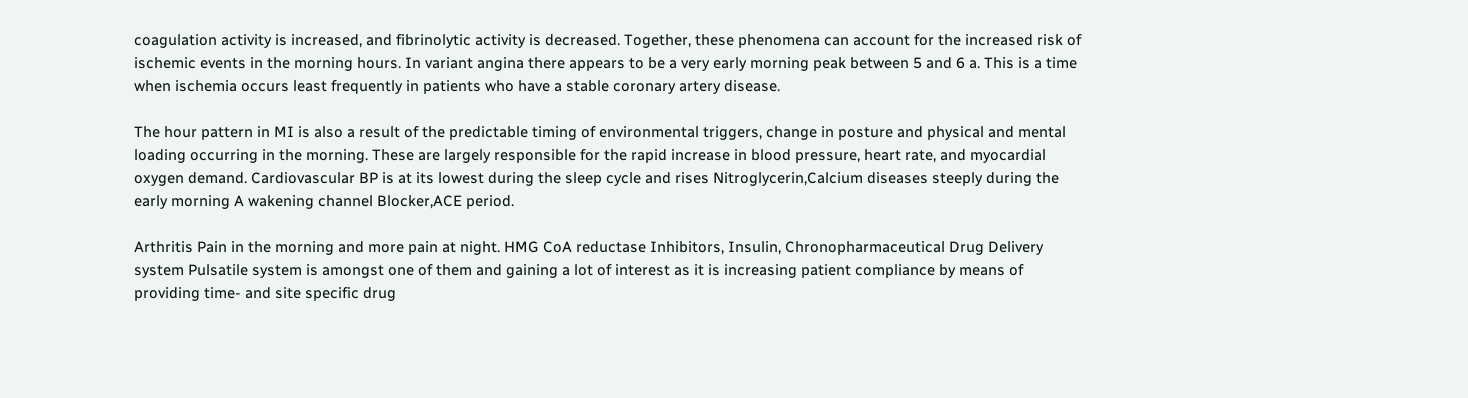coagulation activity is increased, and fibrinolytic activity is decreased. Together, these phenomena can account for the increased risk of ischemic events in the morning hours. In variant angina there appears to be a very early morning peak between 5 and 6 a. This is a time when ischemia occurs least frequently in patients who have a stable coronary artery disease.

The hour pattern in MI is also a result of the predictable timing of environmental triggers, change in posture and physical and mental loading occurring in the morning. These are largely responsible for the rapid increase in blood pressure, heart rate, and myocardial oxygen demand. Cardiovascular BP is at its lowest during the sleep cycle and rises Nitroglycerin,Calcium diseases steeply during the early morning A wakening channel Blocker,ACE period.

Arthritis Pain in the morning and more pain at night. HMG CoA reductase Inhibitors, Insulin, Chronopharmaceutical Drug Delivery system Pulsatile system is amongst one of them and gaining a lot of interest as it is increasing patient compliance by means of providing time- and site specific drug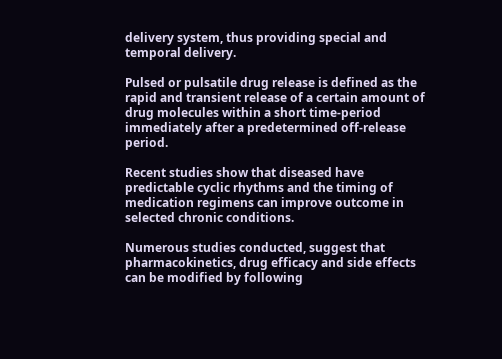delivery system, thus providing special and temporal delivery.

Pulsed or pulsatile drug release is defined as the rapid and transient release of a certain amount of drug molecules within a short time-period immediately after a predetermined off-release period.

Recent studies show that diseased have predictable cyclic rhythms and the timing of medication regimens can improve outcome in selected chronic conditions.

Numerous studies conducted, suggest that pharmacokinetics, drug efficacy and side effects can be modified by following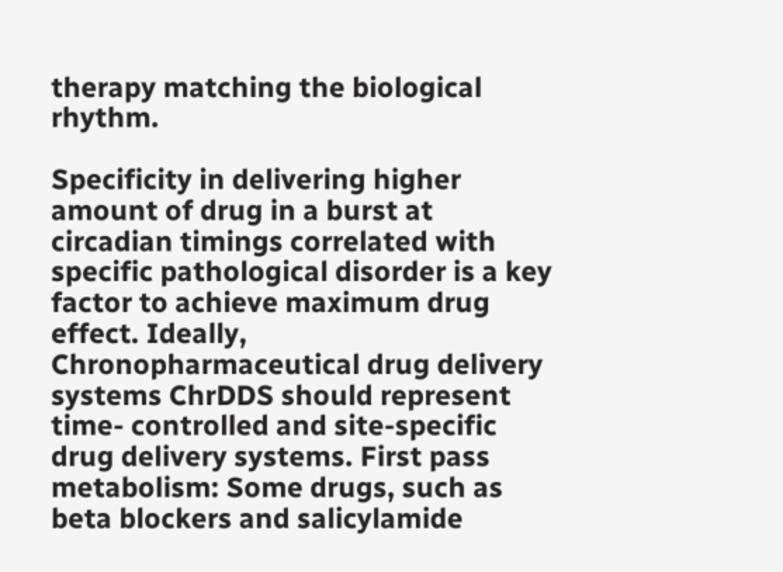therapy matching the biological rhythm.

Specificity in delivering higher amount of drug in a burst at circadian timings correlated with specific pathological disorder is a key factor to achieve maximum drug effect. Ideally, Chronopharmaceutical drug delivery systems ChrDDS should represent time- controlled and site-specific drug delivery systems. First pass metabolism: Some drugs, such as beta blockers and salicylamide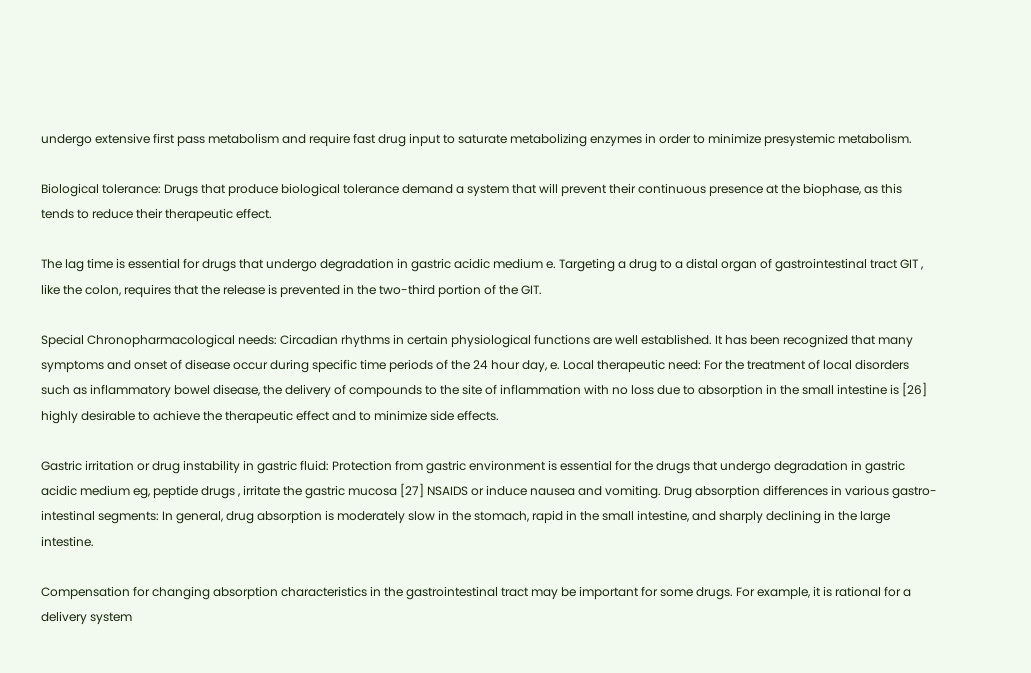undergo extensive first pass metabolism and require fast drug input to saturate metabolizing enzymes in order to minimize presystemic metabolism.

Biological tolerance: Drugs that produce biological tolerance demand a system that will prevent their continuous presence at the biophase, as this tends to reduce their therapeutic effect.

The lag time is essential for drugs that undergo degradation in gastric acidic medium e. Targeting a drug to a distal organ of gastrointestinal tract GIT , like the colon, requires that the release is prevented in the two-third portion of the GIT.

Special Chronopharmacological needs: Circadian rhythms in certain physiological functions are well established. It has been recognized that many symptoms and onset of disease occur during specific time periods of the 24 hour day, e. Local therapeutic need: For the treatment of local disorders such as inflammatory bowel disease, the delivery of compounds to the site of inflammation with no loss due to absorption in the small intestine is [26] highly desirable to achieve the therapeutic effect and to minimize side effects.

Gastric irritation or drug instability in gastric fluid: Protection from gastric environment is essential for the drugs that undergo degradation in gastric acidic medium eg, peptide drugs , irritate the gastric mucosa [27] NSAIDS or induce nausea and vomiting. Drug absorption differences in various gastro-intestinal segments: In general, drug absorption is moderately slow in the stomach, rapid in the small intestine, and sharply declining in the large intestine.

Compensation for changing absorption characteristics in the gastrointestinal tract may be important for some drugs. For example, it is rational for a delivery system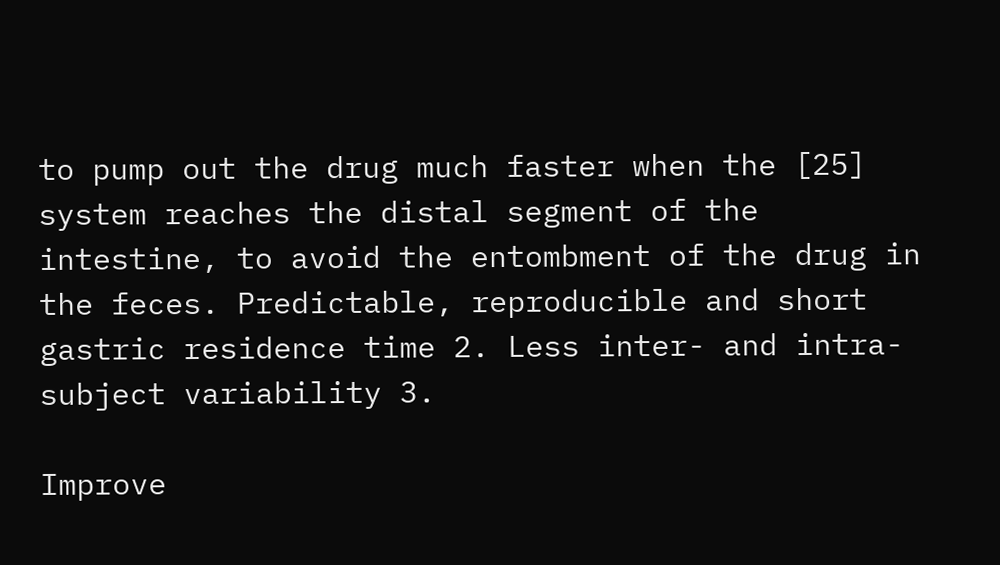to pump out the drug much faster when the [25] system reaches the distal segment of the intestine, to avoid the entombment of the drug in the feces. Predictable, reproducible and short gastric residence time 2. Less inter- and intra-subject variability 3.

Improve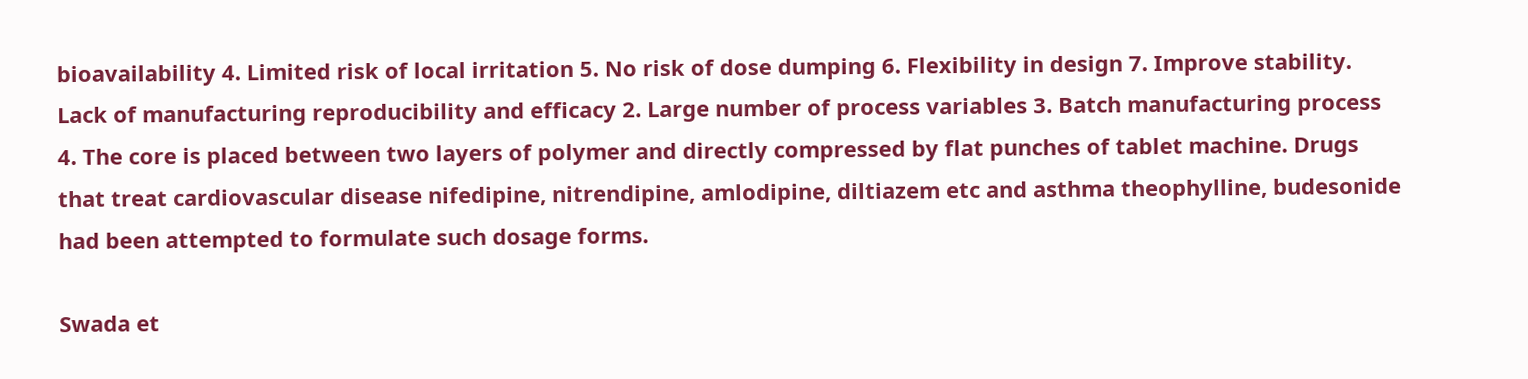bioavailability 4. Limited risk of local irritation 5. No risk of dose dumping 6. Flexibility in design 7. Improve stability. Lack of manufacturing reproducibility and efficacy 2. Large number of process variables 3. Batch manufacturing process 4. The core is placed between two layers of polymer and directly compressed by flat punches of tablet machine. Drugs that treat cardiovascular disease nifedipine, nitrendipine, amlodipine, diltiazem etc and asthma theophylline, budesonide had been attempted to formulate such dosage forms.

Swada et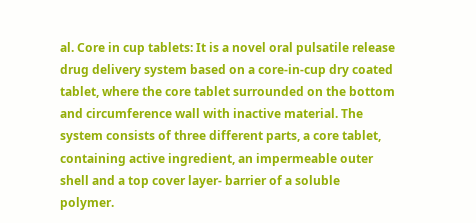al. Core in cup tablets: It is a novel oral pulsatile release drug delivery system based on a core-in-cup dry coated tablet, where the core tablet surrounded on the bottom and circumference wall with inactive material. The system consists of three different parts, a core tablet, containing active ingredient, an impermeable outer shell and a top cover layer- barrier of a soluble polymer.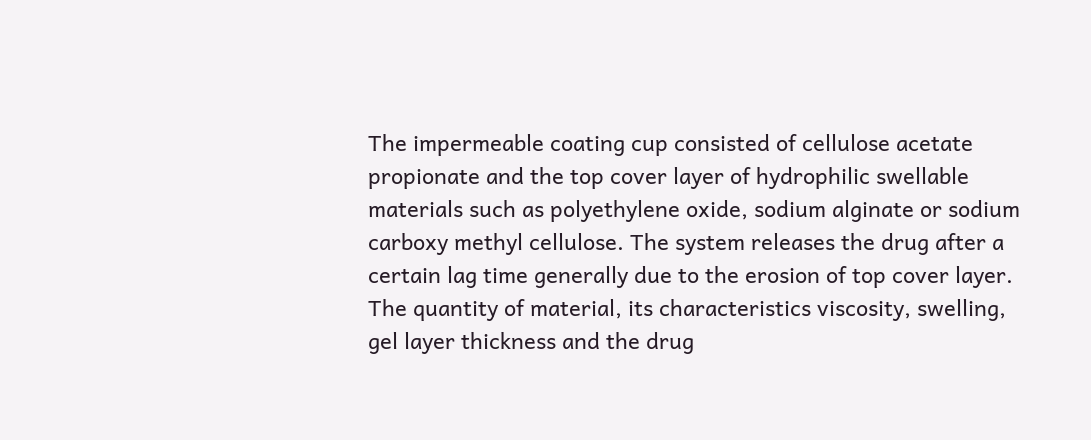The impermeable coating cup consisted of cellulose acetate propionate and the top cover layer of hydrophilic swellable materials such as polyethylene oxide, sodium alginate or sodium carboxy methyl cellulose. The system releases the drug after a certain lag time generally due to the erosion of top cover layer. The quantity of material, its characteristics viscosity, swelling, gel layer thickness and the drug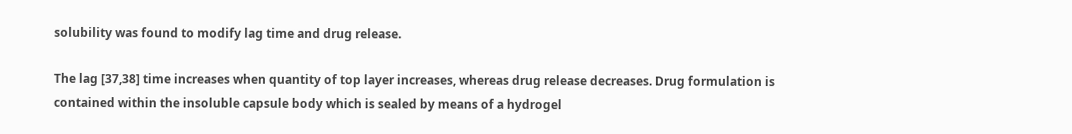solubility was found to modify lag time and drug release.

The lag [37,38] time increases when quantity of top layer increases, whereas drug release decreases. Drug formulation is contained within the insoluble capsule body which is sealed by means of a hydrogel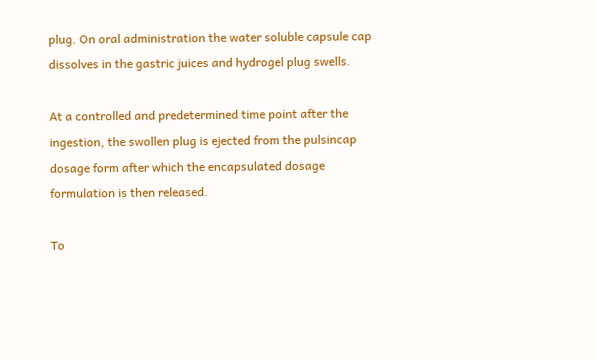plug. On oral administration the water soluble capsule cap dissolves in the gastric juices and hydrogel plug swells.

At a controlled and predetermined time point after the ingestion, the swollen plug is ejected from the pulsincap dosage form after which the encapsulated dosage formulation is then released.

To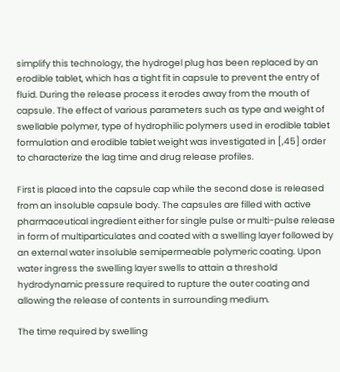simplify this technology, the hydrogel plug has been replaced by an erodible tablet, which has a tight fit in capsule to prevent the entry of fluid. During the release process it erodes away from the mouth of capsule. The effect of various parameters such as type and weight of swellable polymer, type of hydrophilic polymers used in erodible tablet formulation and erodible tablet weight was investigated in [,45] order to characterize the lag time and drug release profiles.

First is placed into the capsule cap while the second dose is released from an insoluble capsule body. The capsules are filled with active pharmaceutical ingredient either for single pulse or multi-pulse release in form of multiparticulates and coated with a swelling layer followed by an external water insoluble semipermeable polymeric coating. Upon water ingress the swelling layer swells to attain a threshold hydrodynamic pressure required to rupture the outer coating and allowing the release of contents in surrounding medium.

The time required by swelling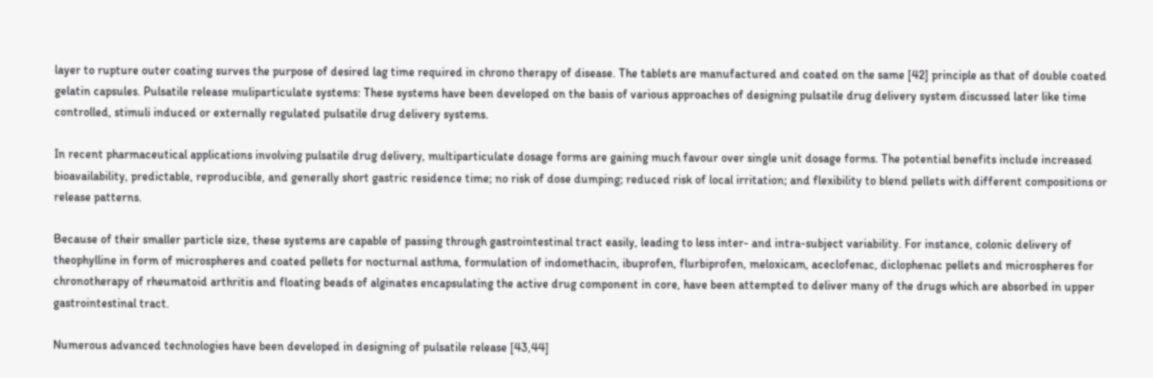layer to rupture outer coating surves the purpose of desired lag time required in chrono therapy of disease. The tablets are manufactured and coated on the same [42] principle as that of double coated gelatin capsules. Pulsatile release muliparticulate systems: These systems have been developed on the basis of various approaches of designing pulsatile drug delivery system discussed later like time controlled, stimuli induced or externally regulated pulsatile drug delivery systems.

In recent pharmaceutical applications involving pulsatile drug delivery, multiparticulate dosage forms are gaining much favour over single unit dosage forms. The potential benefits include increased bioavailability, predictable, reproducible, and generally short gastric residence time; no risk of dose dumping; reduced risk of local irritation; and flexibility to blend pellets with different compositions or release patterns.

Because of their smaller particle size, these systems are capable of passing through gastrointestinal tract easily, leading to less inter- and intra-subject variability. For instance, colonic delivery of theophylline in form of microspheres and coated pellets for nocturnal asthma, formulation of indomethacin, ibuprofen, flurbiprofen, meloxicam, aceclofenac, diclophenac pellets and microspheres for chronotherapy of rheumatoid arthritis and floating beads of alginates encapsulating the active drug component in core, have been attempted to deliver many of the drugs which are absorbed in upper gastrointestinal tract.

Numerous advanced technologies have been developed in designing of pulsatile release [43,44]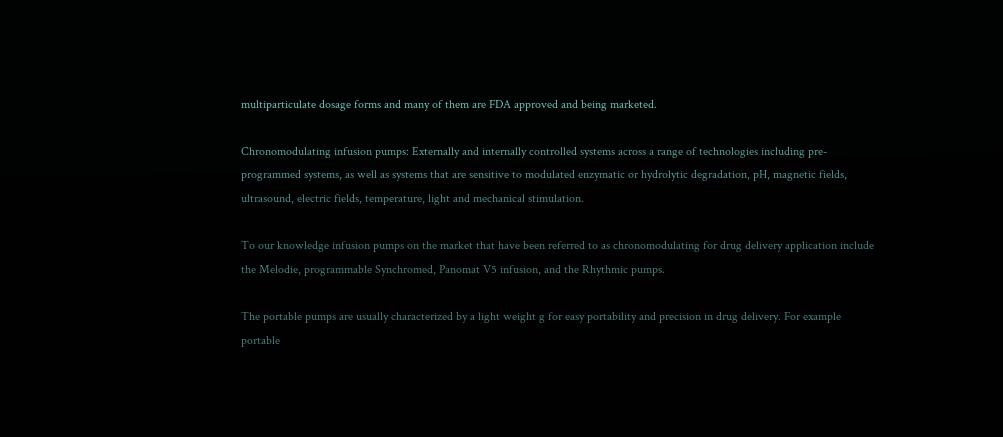multiparticulate dosage forms and many of them are FDA approved and being marketed.

Chronomodulating infusion pumps: Externally and internally controlled systems across a range of technologies including pre-programmed systems, as well as systems that are sensitive to modulated enzymatic or hydrolytic degradation, pH, magnetic fields, ultrasound, electric fields, temperature, light and mechanical stimulation.

To our knowledge infusion pumps on the market that have been referred to as chronomodulating for drug delivery application include the Melodie, programmable Synchromed, Panomat V5 infusion, and the Rhythmic pumps.

The portable pumps are usually characterized by a light weight g for easy portability and precision in drug delivery. For example portable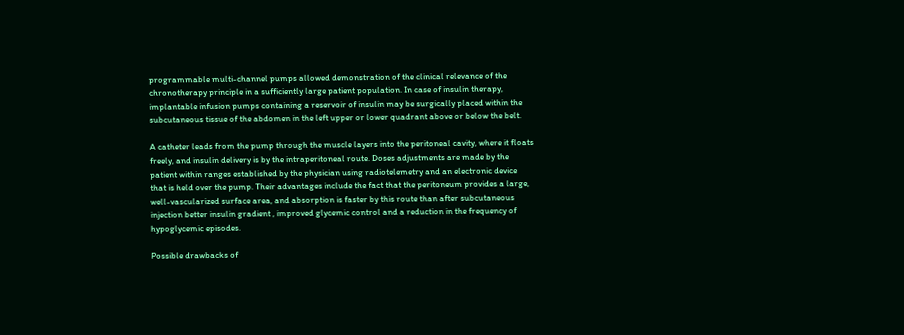programmable multi-channel pumps allowed demonstration of the clinical relevance of the chronotherapy principle in a sufficiently large patient population. In case of insulin therapy, implantable infusion pumps containing a reservoir of insulin may be surgically placed within the subcutaneous tissue of the abdomen in the left upper or lower quadrant above or below the belt.

A catheter leads from the pump through the muscle layers into the peritoneal cavity, where it floats freely, and insulin delivery is by the intraperitoneal route. Doses adjustments are made by the patient within ranges established by the physician using radiotelemetry and an electronic device that is held over the pump. Their advantages include the fact that the peritoneum provides a large, well-vascularized surface area, and absorption is faster by this route than after subcutaneous injection better insulin gradient , improved glycemic control and a reduction in the frequency of hypoglycemic episodes.

Possible drawbacks of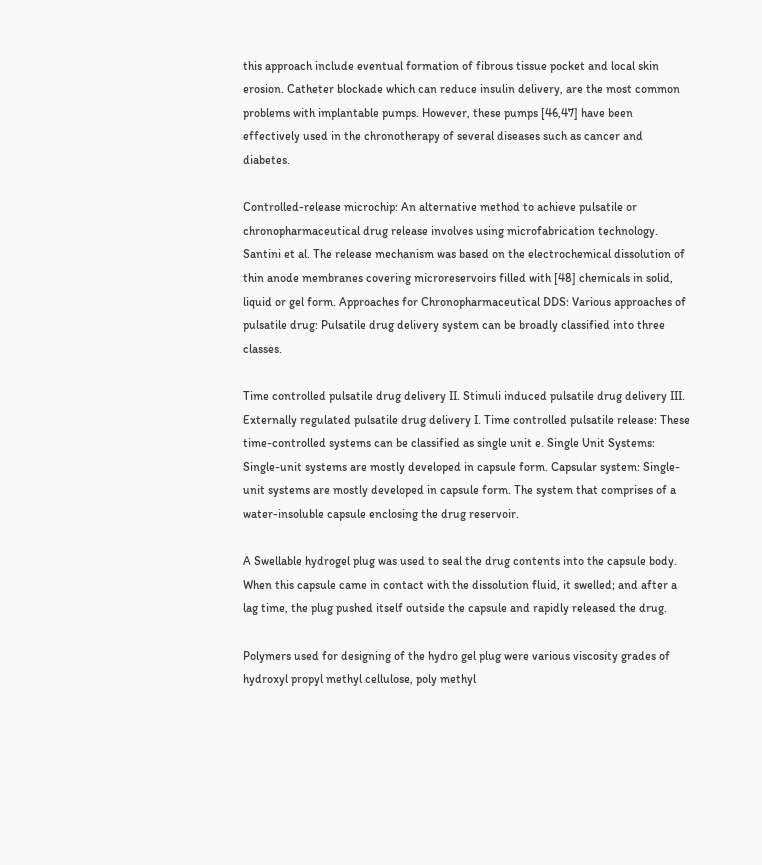this approach include eventual formation of fibrous tissue pocket and local skin erosion. Catheter blockade which can reduce insulin delivery, are the most common problems with implantable pumps. However, these pumps [46,47] have been effectively used in the chronotherapy of several diseases such as cancer and diabetes.

Controlled-release microchip: An alternative method to achieve pulsatile or chronopharmaceutical drug release involves using microfabrication technology. Santini et al. The release mechanism was based on the electrochemical dissolution of thin anode membranes covering microreservoirs filled with [48] chemicals in solid, liquid or gel form. Approaches for Chronopharmaceutical DDS: Various approaches of pulsatile drug: Pulsatile drug delivery system can be broadly classified into three classes.

Time controlled pulsatile drug delivery II. Stimuli induced pulsatile drug delivery III. Externally regulated pulsatile drug delivery I. Time controlled pulsatile release: These time-controlled systems can be classified as single unit e. Single Unit Systems: Single-unit systems are mostly developed in capsule form. Capsular system: Single-unit systems are mostly developed in capsule form. The system that comprises of a water-insoluble capsule enclosing the drug reservoir.

A Swellable hydrogel plug was used to seal the drug contents into the capsule body. When this capsule came in contact with the dissolution fluid, it swelled; and after a lag time, the plug pushed itself outside the capsule and rapidly released the drug.

Polymers used for designing of the hydro gel plug were various viscosity grades of hydroxyl propyl methyl cellulose, poly methyl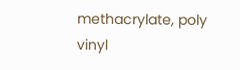methacrylate, poly vinyl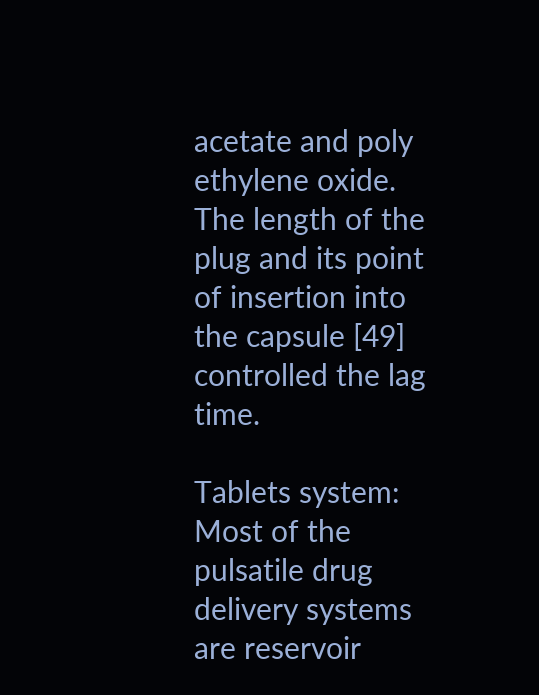acetate and poly ethylene oxide. The length of the plug and its point of insertion into the capsule [49] controlled the lag time.

Tablets system: Most of the pulsatile drug delivery systems are reservoir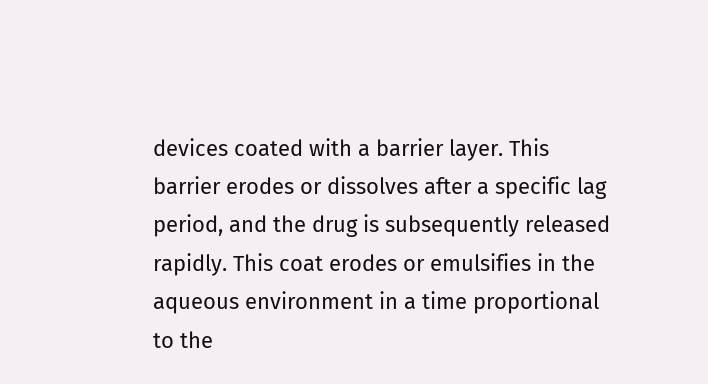devices coated with a barrier layer. This barrier erodes or dissolves after a specific lag period, and the drug is subsequently released rapidly. This coat erodes or emulsifies in the aqueous environment in a time proportional to the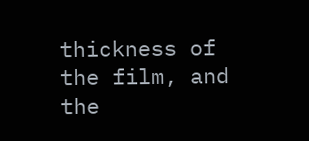thickness of the film, and the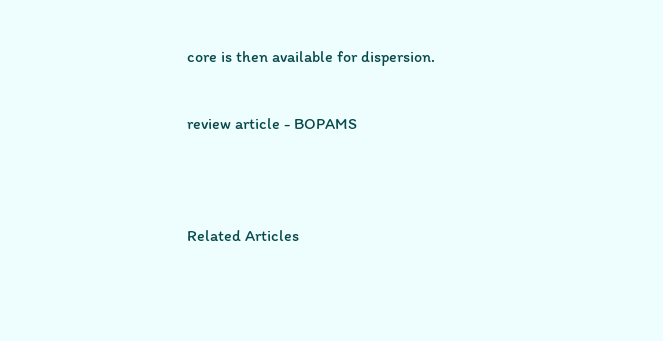core is then available for dispersion.


review article - BOPAMS




Related Articles